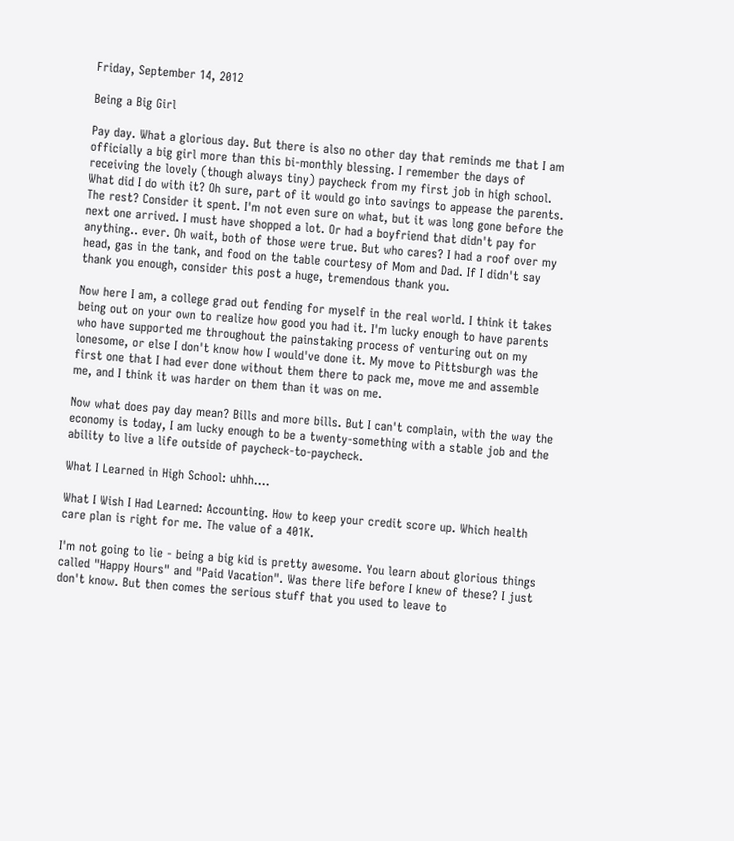Friday, September 14, 2012

Being a Big Girl

Pay day. What a glorious day. But there is also no other day that reminds me that I am officially a big girl more than this bi-monthly blessing. I remember the days of receiving the lovely (though always tiny) paycheck from my first job in high school. What did I do with it? Oh sure, part of it would go into savings to appease the parents. The rest? Consider it spent. I'm not even sure on what, but it was long gone before the next one arrived. I must have shopped a lot. Or had a boyfriend that didn't pay for anything.. ever. Oh wait, both of those were true. But who cares? I had a roof over my head, gas in the tank, and food on the table courtesy of Mom and Dad. If I didn't say thank you enough, consider this post a huge, tremendous thank you.

Now here I am, a college grad out fending for myself in the real world. I think it takes being out on your own to realize how good you had it. I'm lucky enough to have parents who have supported me throughout the painstaking process of venturing out on my lonesome, or else I don't know how I would've done it. My move to Pittsburgh was the first one that I had ever done without them there to pack me, move me and assemble me, and I think it was harder on them than it was on me.

Now what does pay day mean? Bills and more bills. But I can't complain, with the way the economy is today, I am lucky enough to be a twenty-something with a stable job and the ability to live a life outside of paycheck-to-paycheck.

What I Learned in High School: uhhh....

What I Wish I Had Learned: Accounting. How to keep your credit score up. Which health care plan is right for me. The value of a 401K.

I'm not going to lie - being a big kid is pretty awesome. You learn about glorious things called "Happy Hours" and "Paid Vacation". Was there life before I knew of these? I just don't know. But then comes the serious stuff that you used to leave to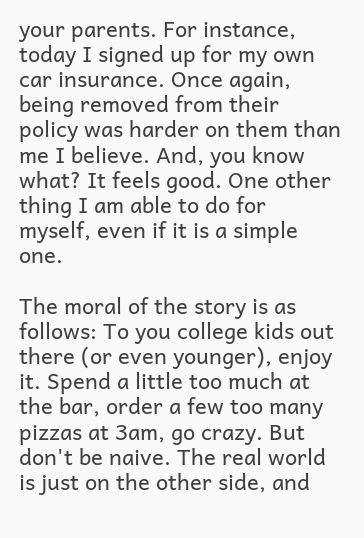your parents. For instance, today I signed up for my own car insurance. Once again, being removed from their policy was harder on them than me I believe. And, you know what? It feels good. One other thing I am able to do for myself, even if it is a simple one.

The moral of the story is as follows: To you college kids out there (or even younger), enjoy it. Spend a little too much at the bar, order a few too many pizzas at 3am, go crazy. But don't be naive. The real world is just on the other side, and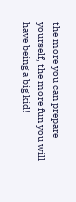the more you can prepare yourself, the more fun you will have being a big kid!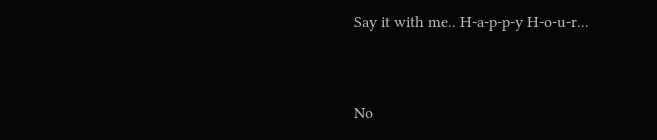Say it with me.. H-a-p-p-y H-o-u-r...


No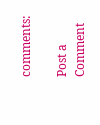comments:

Post a Comment